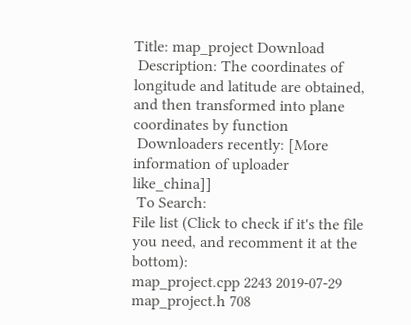Title: map_project Download
 Description: The coordinates of longitude and latitude are obtained, and then transformed into plane coordinates by function
 Downloaders recently: [More information of uploader like_china]]
 To Search:
File list (Click to check if it's the file you need, and recomment it at the bottom):
map_project.cpp 2243 2019-07-29
map_project.h 708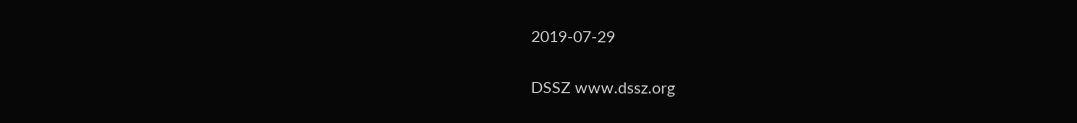2019-07-29

DSSZ www.dssz.org